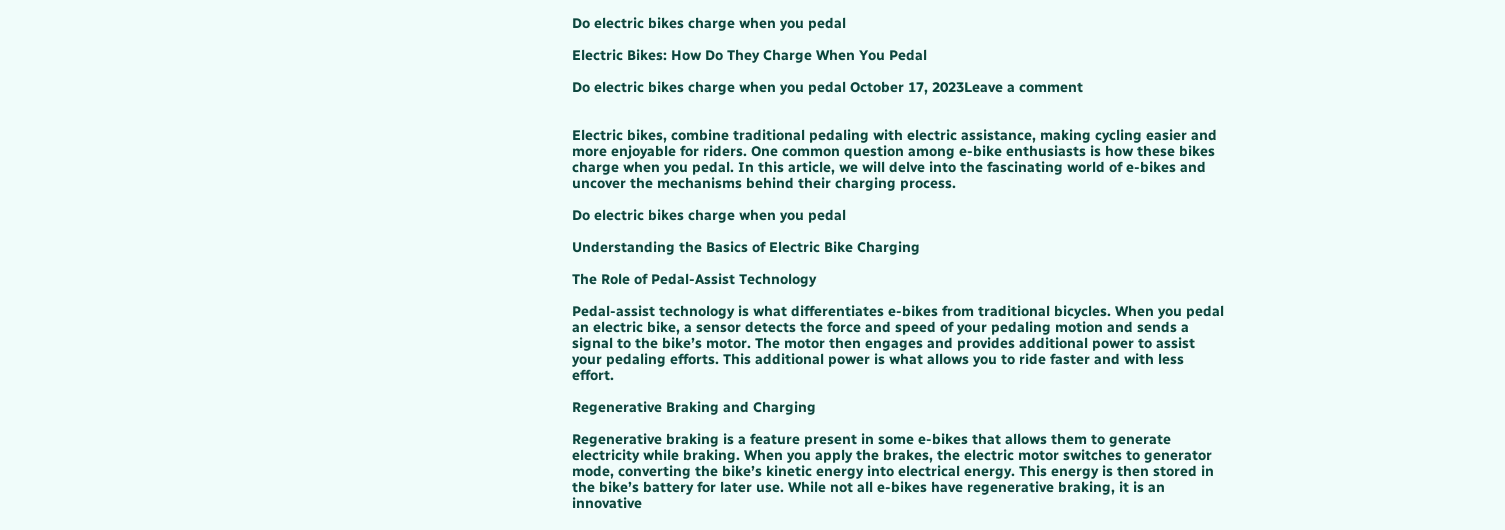Do electric bikes charge when you pedal

Electric Bikes: How Do They Charge When You Pedal

Do electric bikes charge when you pedal October 17, 2023Leave a comment


Electric bikes, combine traditional pedaling with electric assistance, making cycling easier and more enjoyable for riders. One common question among e-bike enthusiasts is how these bikes charge when you pedal. In this article, we will delve into the fascinating world of e-bikes and uncover the mechanisms behind their charging process.

Do electric bikes charge when you pedal

Understanding the Basics of Electric Bike Charging

The Role of Pedal-Assist Technology

Pedal-assist technology is what differentiates e-bikes from traditional bicycles. When you pedal an electric bike, a sensor detects the force and speed of your pedaling motion and sends a signal to the bike’s motor. The motor then engages and provides additional power to assist your pedaling efforts. This additional power is what allows you to ride faster and with less effort.

Regenerative Braking and Charging

Regenerative braking is a feature present in some e-bikes that allows them to generate electricity while braking. When you apply the brakes, the electric motor switches to generator mode, converting the bike’s kinetic energy into electrical energy. This energy is then stored in the bike’s battery for later use. While not all e-bikes have regenerative braking, it is an innovative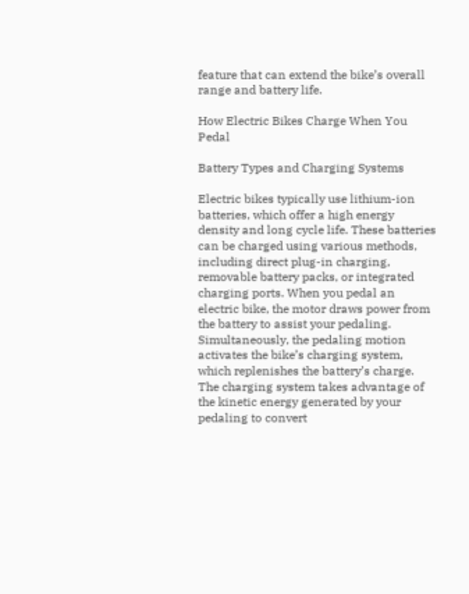feature that can extend the bike’s overall range and battery life.

How Electric Bikes Charge When You Pedal

Battery Types and Charging Systems

Electric bikes typically use lithium-ion batteries, which offer a high energy density and long cycle life. These batteries can be charged using various methods, including direct plug-in charging, removable battery packs, or integrated charging ports. When you pedal an electric bike, the motor draws power from the battery to assist your pedaling. Simultaneously, the pedaling motion activates the bike’s charging system, which replenishes the battery’s charge. The charging system takes advantage of the kinetic energy generated by your pedaling to convert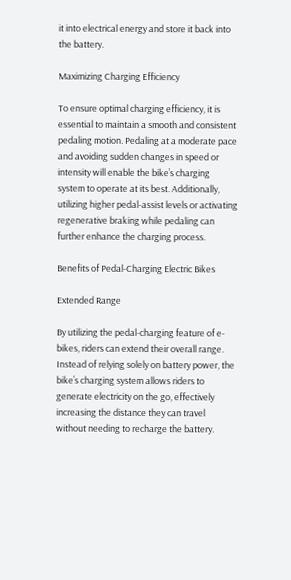it into electrical energy and store it back into the battery.

Maximizing Charging Efficiency

To ensure optimal charging efficiency, it is essential to maintain a smooth and consistent pedaling motion. Pedaling at a moderate pace and avoiding sudden changes in speed or intensity will enable the bike’s charging system to operate at its best. Additionally, utilizing higher pedal-assist levels or activating regenerative braking while pedaling can further enhance the charging process.

Benefits of Pedal-Charging Electric Bikes

Extended Range

By utilizing the pedal-charging feature of e-bikes, riders can extend their overall range. Instead of relying solely on battery power, the bike’s charging system allows riders to generate electricity on the go, effectively increasing the distance they can travel without needing to recharge the battery.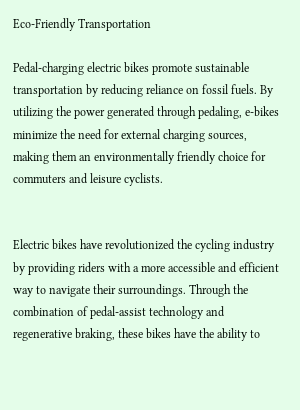Eco-Friendly Transportation

Pedal-charging electric bikes promote sustainable transportation by reducing reliance on fossil fuels. By utilizing the power generated through pedaling, e-bikes minimize the need for external charging sources, making them an environmentally friendly choice for commuters and leisure cyclists.


Electric bikes have revolutionized the cycling industry by providing riders with a more accessible and efficient way to navigate their surroundings. Through the combination of pedal-assist technology and regenerative braking, these bikes have the ability to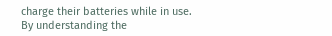charge their batteries while in use. By understanding the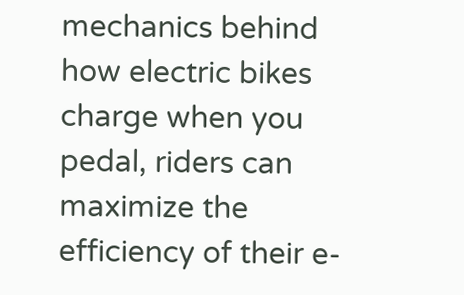mechanics behind how electric bikes charge when you pedal, riders can maximize the efficiency of their e-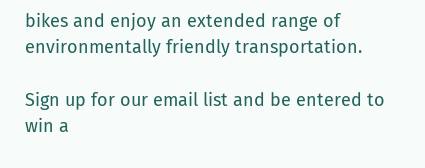bikes and enjoy an extended range of environmentally friendly transportation.

Sign up for our email list and be entered to win a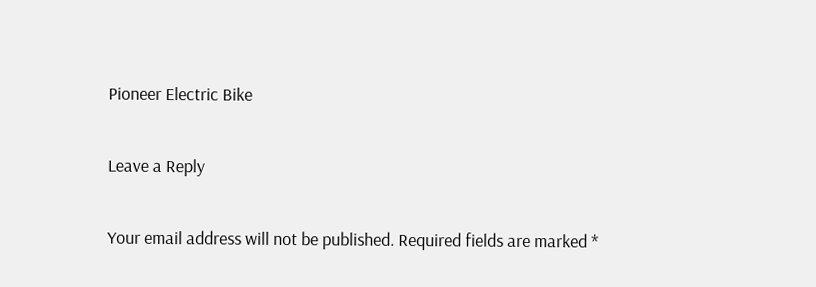Pioneer Electric Bike

Leave a Reply

Your email address will not be published. Required fields are marked *